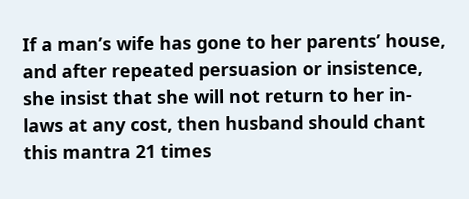If a man’s wife has gone to her parents’ house, and after repeated persuasion or insistence, she insist that she will not return to her in-laws at any cost, then husband should chant this mantra 21 times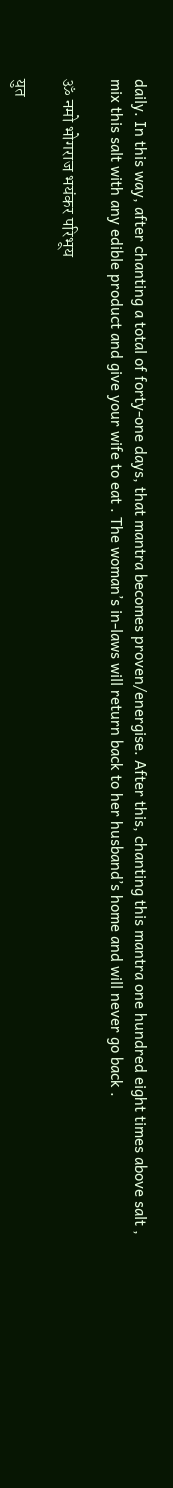daily. In this way, after chanting a total of forty-one days, that mantra becomes proven/energise. After this, chanting this mantra one hundred eight times above salt , mix this salt with any edible product and give your wife to eat . The woman’s in-laws will return back to her husband’s home and will never go back .

ॐ नमो भोगराज भयंकर परिभूय

युत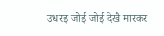उधरइ जोई जोई देखै मारकर